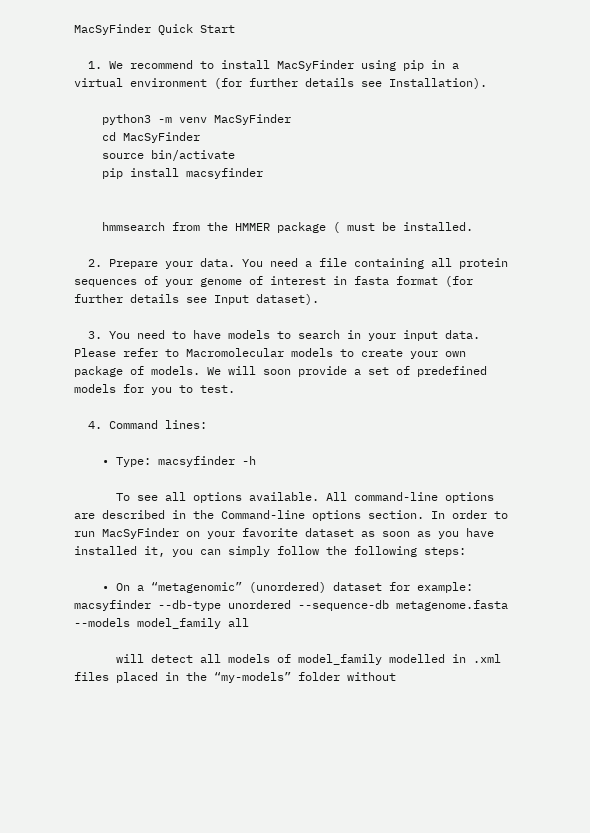MacSyFinder Quick Start

  1. We recommend to install MacSyFinder using pip in a virtual environment (for further details see Installation).

    python3 -m venv MacSyFinder
    cd MacSyFinder
    source bin/activate
    pip install macsyfinder


    hmmsearch from the HMMER package ( must be installed.

  2. Prepare your data. You need a file containing all protein sequences of your genome of interest in fasta format (for further details see Input dataset).

  3. You need to have models to search in your input data. Please refer to Macromolecular models to create your own package of models. We will soon provide a set of predefined models for you to test.

  4. Command lines:

    • Type: macsyfinder -h

      To see all options available. All command-line options are described in the Command-line options section. In order to run MacSyFinder on your favorite dataset as soon as you have installed it, you can simply follow the following steps:

    • On a “metagenomic” (unordered) dataset for example: macsyfinder --db-type unordered --sequence-db metagenome.fasta --models model_family all

      will detect all models of model_family modelled in .xml files placed in the “my-models” folder without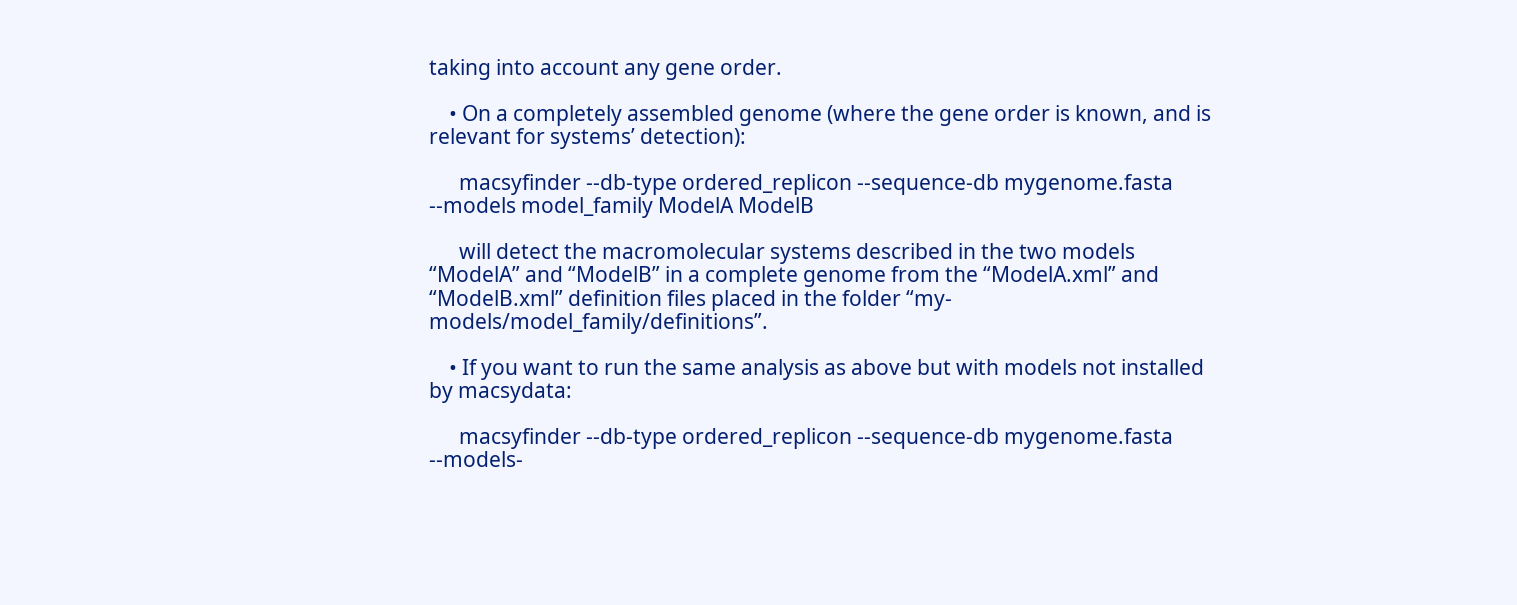taking into account any gene order.

    • On a completely assembled genome (where the gene order is known, and is relevant for systems’ detection):

      macsyfinder --db-type ordered_replicon --sequence-db mygenome.fasta --models model_family ModelA ModelB

      will detect the macromolecular systems described in the two models “ModelA” and “ModelB” in a complete genome from the “ModelA.xml” and “ModelB.xml” definition files placed in the folder “my-models/model_family/definitions”.

    • If you want to run the same analysis as above but with models not installed by macsydata:

      macsyfinder --db-type ordered_replicon --sequence-db mygenome.fasta --models-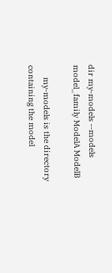dir my-models --models model_family ModelA ModelB

      my-models is the directory containing the model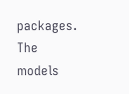packages. The models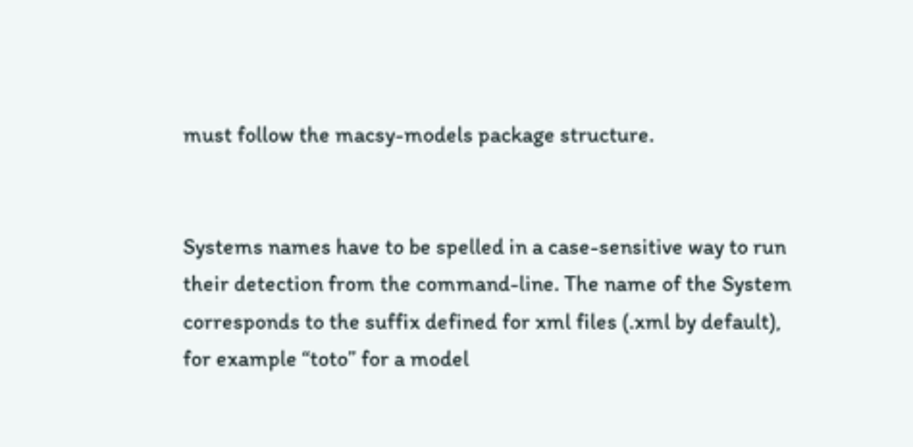must follow the macsy-models package structure.


Systems names have to be spelled in a case-sensitive way to run their detection from the command-line. The name of the System corresponds to the suffix defined for xml files (.xml by default), for example “toto” for a model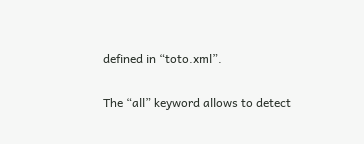defined in “toto.xml”.

The “all” keyword allows to detect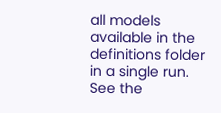all models available in the definitions folder in a single run. See the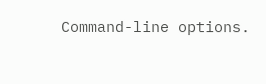Command-line options.